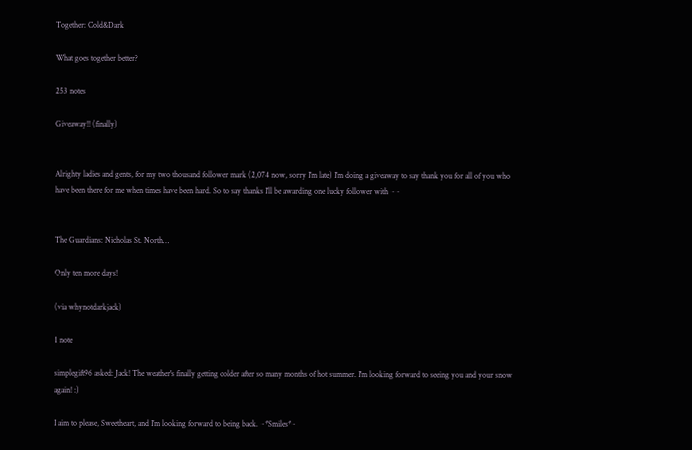Together: Cold&Dark

What goes together better?

253 notes

Giveaway!! (finally)


Alrighty ladies and gents, for my two thousand follower mark (2,074 now, sorry I’m late) I’m doing a giveaway to say thank you for all of you who have been there for me when times have been hard. So to say thanks I’ll be awarding one lucky follower with ~~


The Guardians: Nicholas St. North…

Only ten more days!

(via whynotdarkjack)

1 note

simplegift96 asked: Jack! The weather's finally getting colder after so many months of hot summer. I'm looking forward to seeing you and your snow again! :)

I aim to please, Sweetheart, and I’m looking forward to being back. ~*Smiles*~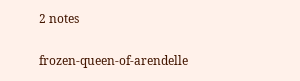2 notes

frozen-queen-of-arendelle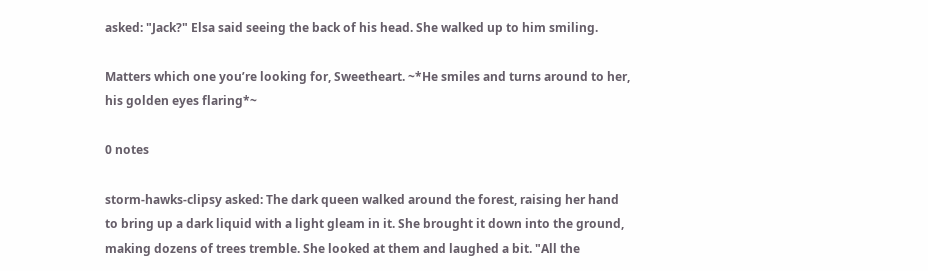asked: "Jack?" Elsa said seeing the back of his head. She walked up to him smiling.

Matters which one you’re looking for, Sweetheart. ~*He smiles and turns around to her, his golden eyes flaring*~

0 notes

storm-hawks-clipsy asked: The dark queen walked around the forest, raising her hand to bring up a dark liquid with a light gleam in it. She brought it down into the ground, making dozens of trees tremble. She looked at them and laughed a bit. "All the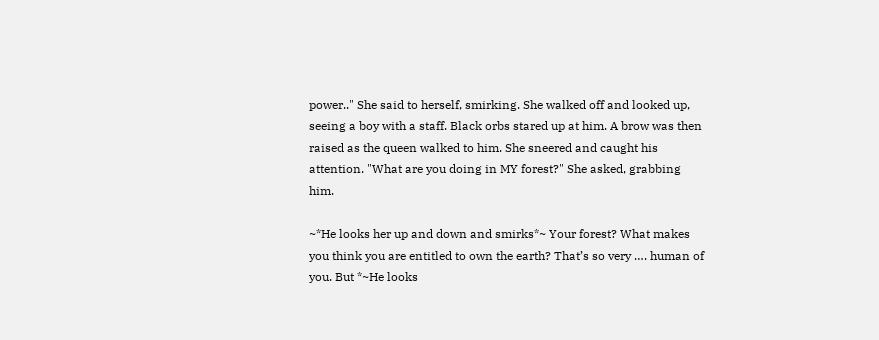power.." She said to herself, smirking. She walked off and looked up, seeing a boy with a staff. Black orbs stared up at him. A brow was then raised as the queen walked to him. She sneered and caught his attention. "What are you doing in MY forest?" She asked, grabbing him.

~*He looks her up and down and smirks*~ Your forest? What makes you think you are entitled to own the earth? That’s so very …. human of you. But *~He looks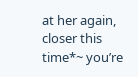at her again, closer this time*~ you’re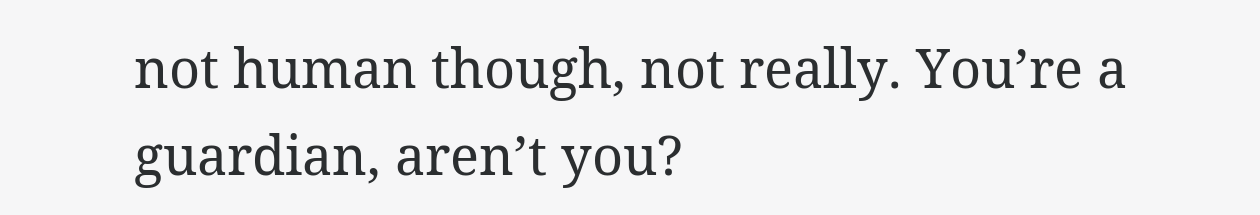not human though, not really. You’re a guardian, aren’t you?